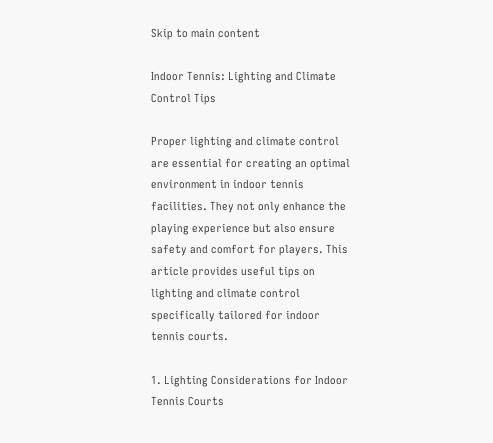Skip to main content

Indoor Tennis: Lighting and Climate Control Tips

Proper lighting and climate control are essential for creating an optimal environment in indoor tennis facilities. They not only enhance the playing experience but also ensure safety and comfort for players. This article provides useful tips on lighting and climate control specifically tailored for indoor tennis courts.

1. Lighting Considerations for Indoor Tennis Courts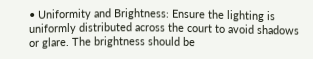• Uniformity and Brightness: Ensure the lighting is uniformly distributed across the court to avoid shadows or glare. The brightness should be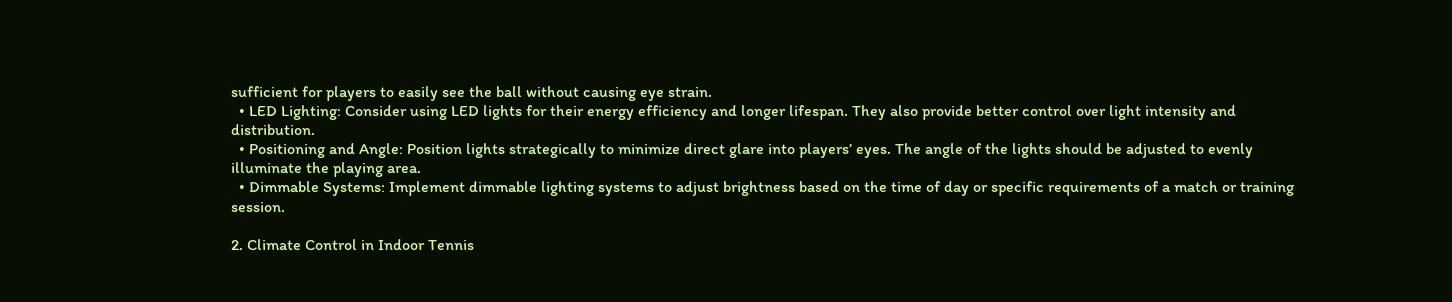sufficient for players to easily see the ball without causing eye strain.
  • LED Lighting: Consider using LED lights for their energy efficiency and longer lifespan. They also provide better control over light intensity and distribution.
  • Positioning and Angle: Position lights strategically to minimize direct glare into players’ eyes. The angle of the lights should be adjusted to evenly illuminate the playing area.
  • Dimmable Systems: Implement dimmable lighting systems to adjust brightness based on the time of day or specific requirements of a match or training session.

2. Climate Control in Indoor Tennis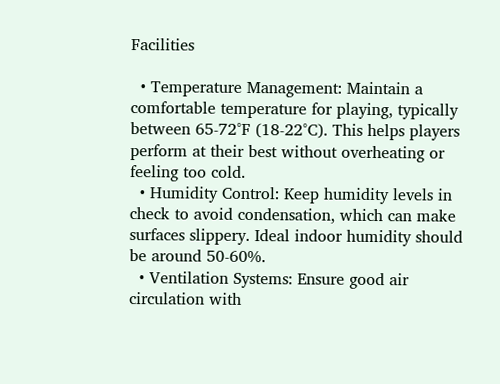Facilities

  • Temperature Management: Maintain a comfortable temperature for playing, typically between 65-72°F (18-22°C). This helps players perform at their best without overheating or feeling too cold.
  • Humidity Control: Keep humidity levels in check to avoid condensation, which can make surfaces slippery. Ideal indoor humidity should be around 50-60%.
  • Ventilation Systems: Ensure good air circulation with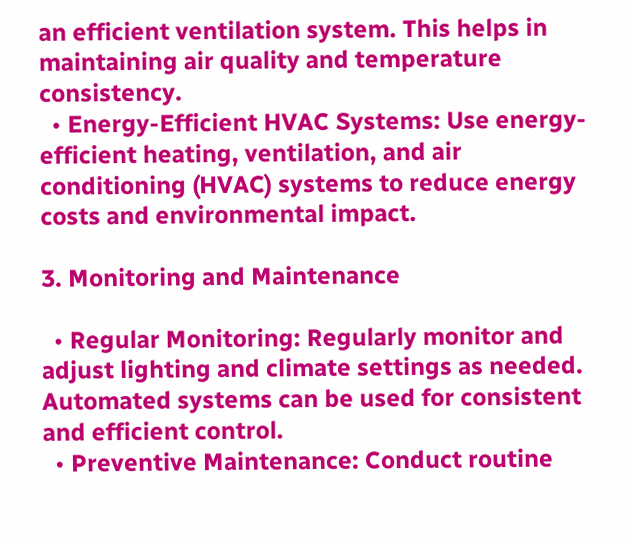an efficient ventilation system. This helps in maintaining air quality and temperature consistency.
  • Energy-Efficient HVAC Systems: Use energy-efficient heating, ventilation, and air conditioning (HVAC) systems to reduce energy costs and environmental impact.

3. Monitoring and Maintenance

  • Regular Monitoring: Regularly monitor and adjust lighting and climate settings as needed. Automated systems can be used for consistent and efficient control.
  • Preventive Maintenance: Conduct routine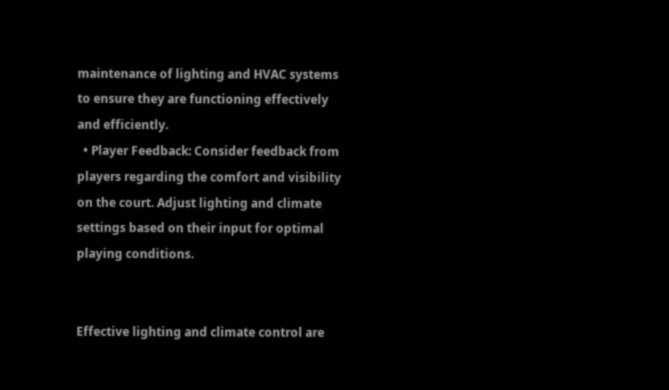maintenance of lighting and HVAC systems to ensure they are functioning effectively and efficiently.
  • Player Feedback: Consider feedback from players regarding the comfort and visibility on the court. Adjust lighting and climate settings based on their input for optimal playing conditions.


Effective lighting and climate control are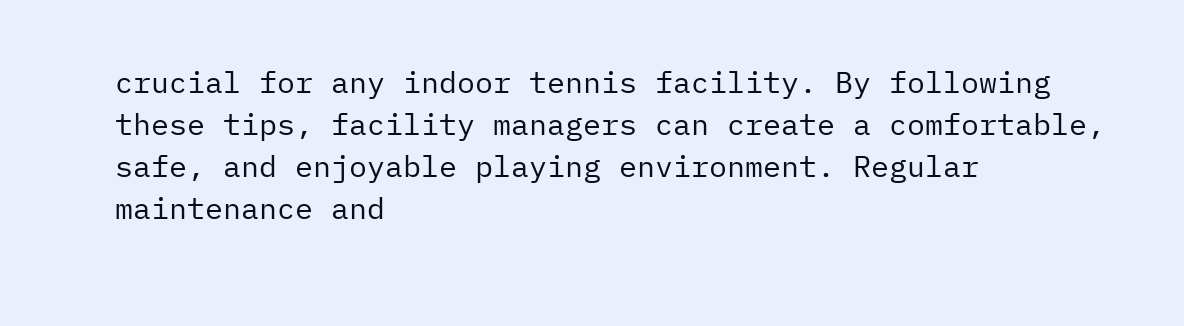crucial for any indoor tennis facility. By following these tips, facility managers can create a comfortable, safe, and enjoyable playing environment. Regular maintenance and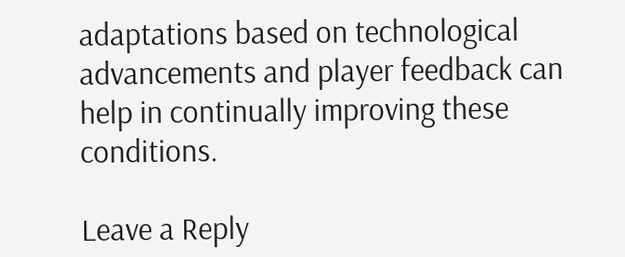adaptations based on technological advancements and player feedback can help in continually improving these conditions.

Leave a Reply